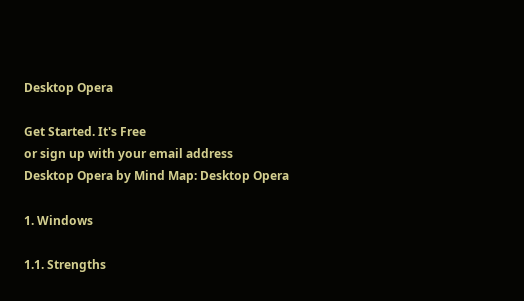Desktop Opera

Get Started. It's Free
or sign up with your email address
Desktop Opera by Mind Map: Desktop Opera

1. Windows

1.1. Strengths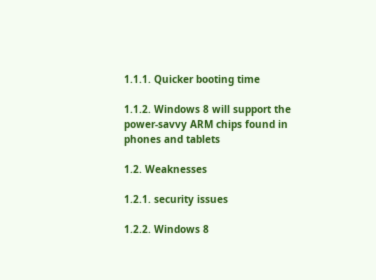1.1.1. Quicker booting time

1.1.2. Windows 8 will support the power-savvy ARM chips found in phones and tablets

1.2. Weaknesses

1.2.1. security issues

1.2.2. Windows 8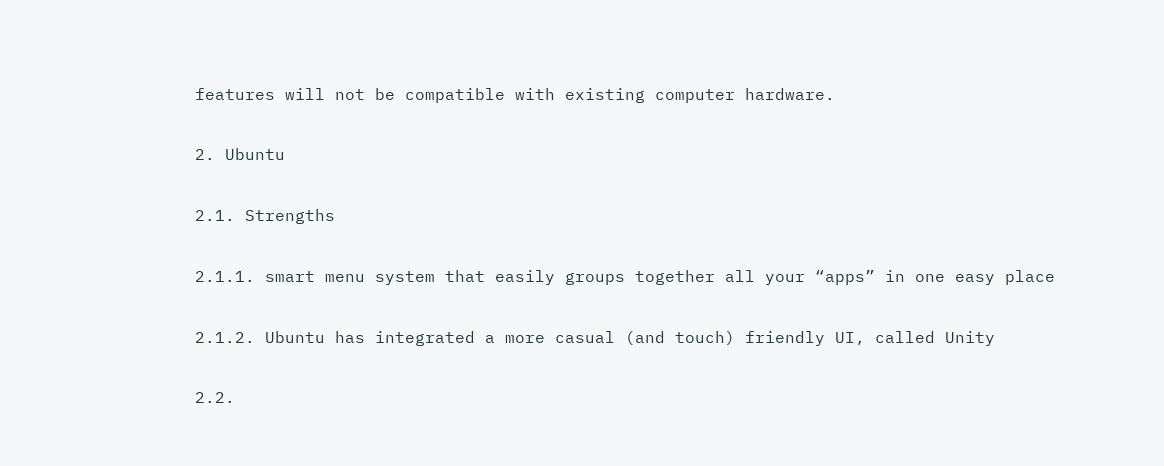features will not be compatible with existing computer hardware.

2. Ubuntu

2.1. Strengths

2.1.1. smart menu system that easily groups together all your “apps” in one easy place

2.1.2. Ubuntu has integrated a more casual (and touch) friendly UI, called Unity

2.2.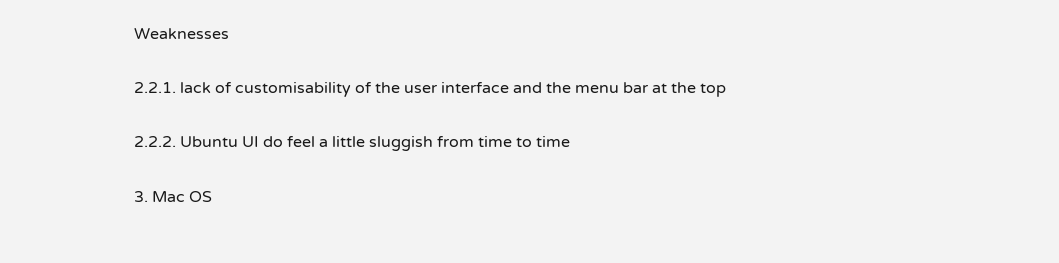Weaknesses

2.2.1. lack of customisability of the user interface and the menu bar at the top

2.2.2. Ubuntu UI do feel a little sluggish from time to time

3. Mac OS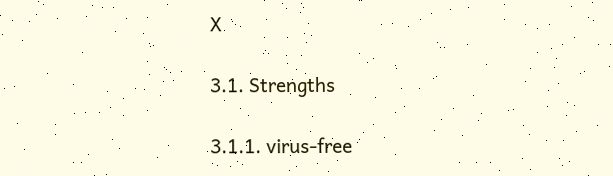X

3.1. Strengths

3.1.1. virus-free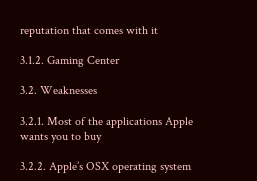reputation that comes with it

3.1.2. Gaming Center

3.2. Weaknesses

3.2.1. Most of the applications Apple wants you to buy

3.2.2. Apple’s OSX operating system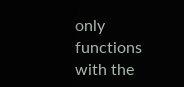only functions with the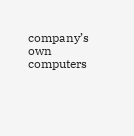company’s own computers